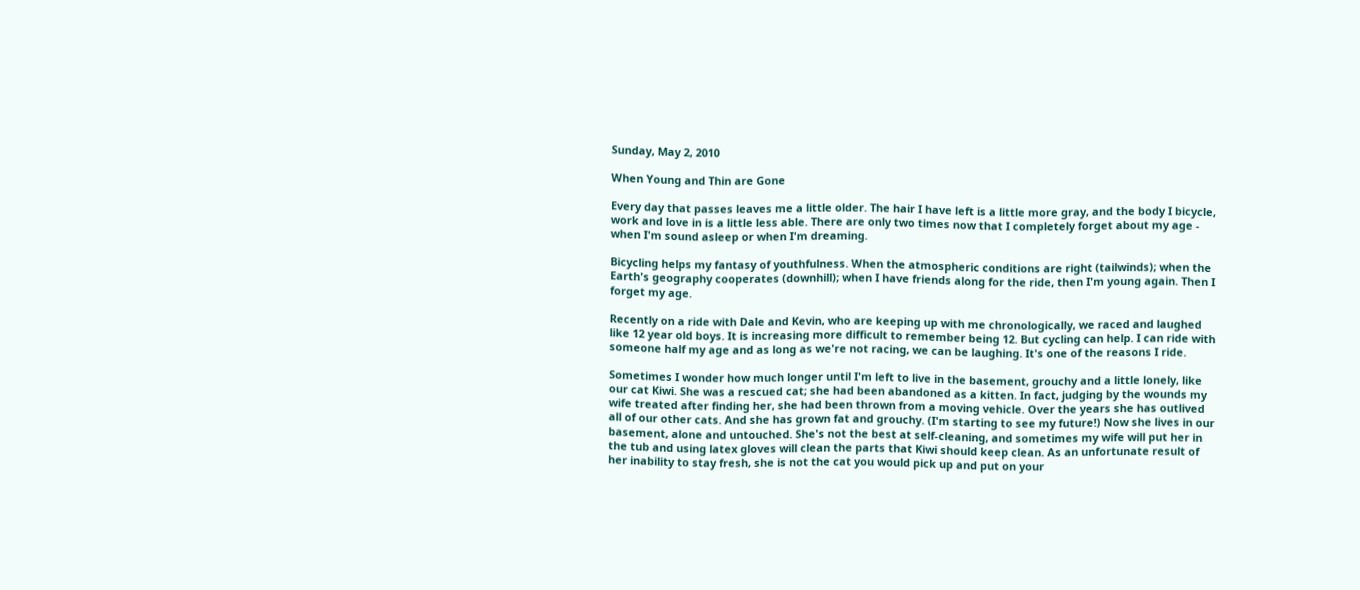Sunday, May 2, 2010

When Young and Thin are Gone

Every day that passes leaves me a little older. The hair I have left is a little more gray, and the body I bicycle, work and love in is a little less able. There are only two times now that I completely forget about my age - when I'm sound asleep or when I'm dreaming.

Bicycling helps my fantasy of youthfulness. When the atmospheric conditions are right (tailwinds); when the Earth's geography cooperates (downhill); when I have friends along for the ride, then I'm young again. Then I forget my age.

Recently on a ride with Dale and Kevin, who are keeping up with me chronologically, we raced and laughed like 12 year old boys. It is increasing more difficult to remember being 12. But cycling can help. I can ride with someone half my age and as long as we're not racing, we can be laughing. It's one of the reasons I ride.

Sometimes I wonder how much longer until I'm left to live in the basement, grouchy and a little lonely, like our cat Kiwi. She was a rescued cat; she had been abandoned as a kitten. In fact, judging by the wounds my wife treated after finding her, she had been thrown from a moving vehicle. Over the years she has outlived all of our other cats. And she has grown fat and grouchy. (I'm starting to see my future!) Now she lives in our basement, alone and untouched. She's not the best at self-cleaning, and sometimes my wife will put her in the tub and using latex gloves will clean the parts that Kiwi should keep clean. As an unfortunate result of her inability to stay fresh, she is not the cat you would pick up and put on your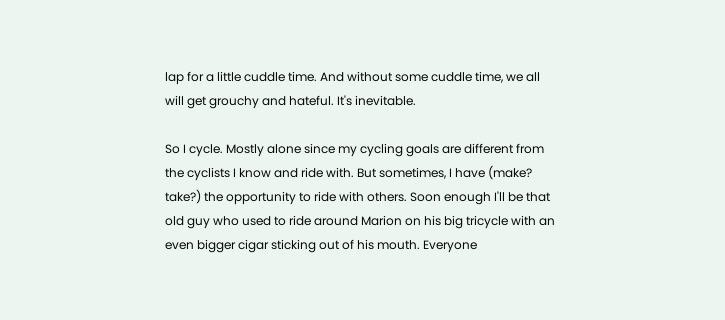lap for a little cuddle time. And without some cuddle time, we all will get grouchy and hateful. It's inevitable.

So I cycle. Mostly alone since my cycling goals are different from the cyclists I know and ride with. But sometimes, I have (make? take?) the opportunity to ride with others. Soon enough I'll be that old guy who used to ride around Marion on his big tricycle with an even bigger cigar sticking out of his mouth. Everyone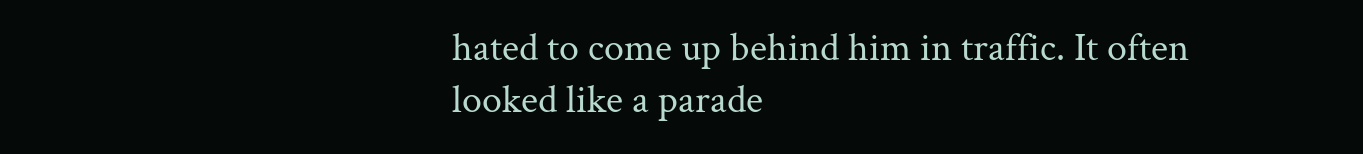hated to come up behind him in traffic. It often looked like a parade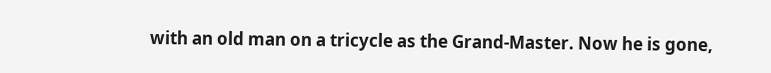with an old man on a tricycle as the Grand-Master. Now he is gone,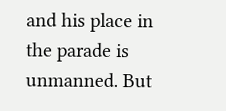and his place in the parade is unmanned. But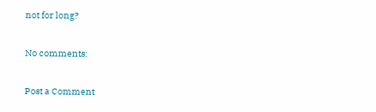not for long?

No comments:

Post a Comment